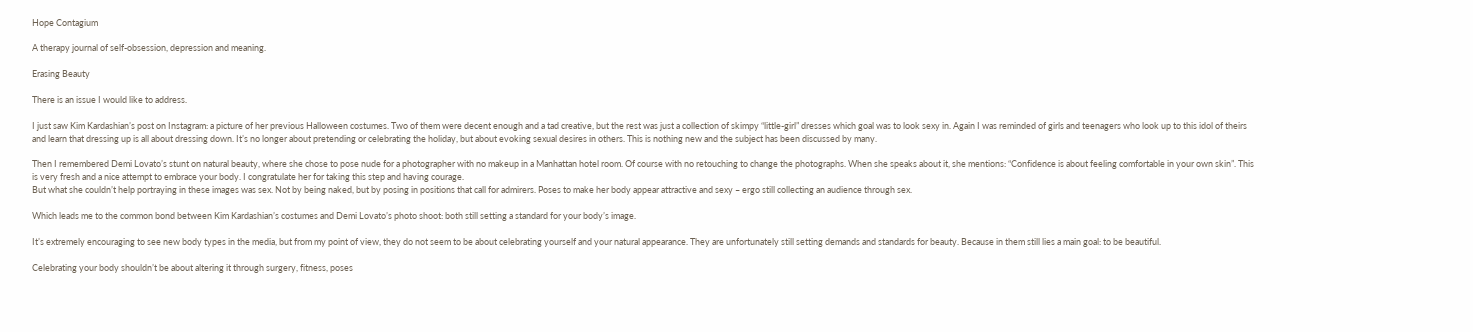Hope Contagium

A therapy journal of self-obsession, depression and meaning.

Erasing Beauty

There is an issue I would like to address.

I just saw Kim Kardashian’s post on Instagram: a picture of her previous Halloween costumes. Two of them were decent enough and a tad creative, but the rest was just a collection of skimpy “little-girl” dresses which goal was to look sexy in. Again I was reminded of girls and teenagers who look up to this idol of theirs and learn that dressing up is all about dressing down. It’s no longer about pretending or celebrating the holiday, but about evoking sexual desires in others. This is nothing new and the subject has been discussed by many.

Then I remembered Demi Lovato’s stunt on natural beauty, where she chose to pose nude for a photographer with no makeup in a Manhattan hotel room. Of course with no retouching to change the photographs. When she speaks about it, she mentions: “Confidence is about feeling comfortable in your own skin”. This is very fresh and a nice attempt to embrace your body. I congratulate her for taking this step and having courage.
But what she couldn’t help portraying in these images was sex. Not by being naked, but by posing in positions that call for admirers. Poses to make her body appear attractive and sexy – ergo still collecting an audience through sex.

Which leads me to the common bond between Kim Kardashian’s costumes and Demi Lovato’s photo shoot: both still setting a standard for your body’s image.

It’s extremely encouraging to see new body types in the media, but from my point of view, they do not seem to be about celebrating yourself and your natural appearance. They are unfortunately still setting demands and standards for beauty. Because in them still lies a main goal: to be beautiful.

Celebrating your body shouldn’t be about altering it through surgery, fitness, poses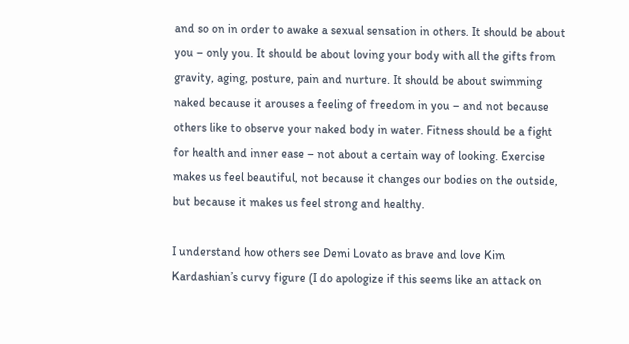and so on in order to awake a sexual sensation in others. It should be about you – only you. It should be about loving your body with all the gifts from gravity, aging, posture, pain and nurture. It should be about swimming naked because it arouses a feeling of freedom in you – and not because others like to observe your naked body in water. Fitness should be a fight for health and inner ease – not about a certain way of looking. Exercise makes us feel beautiful, not because it changes our bodies on the outside, but because it makes us feel strong and healthy.

I understand how others see Demi Lovato as brave and love Kim Kardashian’s curvy figure (I do apologize if this seems like an attack on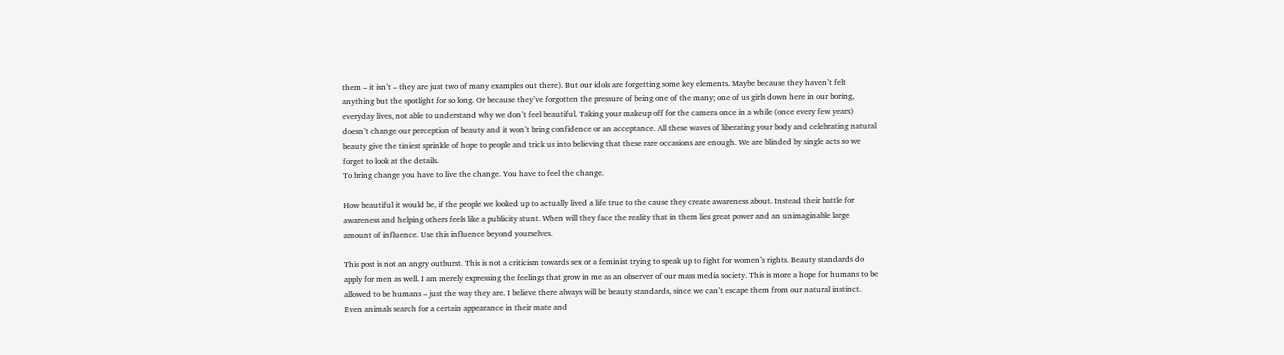them – it isn’t – they are just two of many examples out there). But our idols are forgetting some key elements. Maybe because they haven’t felt anything but the spotlight for so long. Or because they’ve forgotten the pressure of being one of the many; one of us girls down here in our boring, everyday lives, not able to understand why we don’t feel beautiful. Taking your makeup off for the camera once in a while (once every few years) doesn’t change our perception of beauty and it won’t bring confidence or an acceptance. All these waves of liberating your body and celebrating natural beauty give the tiniest sprinkle of hope to people and trick us into believing that these rare occasions are enough. We are blinded by single acts so we forget to look at the details.
To bring change you have to live the change. You have to feel the change.

How beautiful it would be, if the people we looked up to actually lived a life true to the cause they create awareness about. Instead their battle for awareness and helping others feels like a publicity stunt. When will they face the reality that in them lies great power and an unimaginable large amount of influence. Use this influence beyond yourselves.

This post is not an angry outburst. This is not a criticism towards sex or a feminist trying to speak up to fight for women’s rights. Beauty standards do apply for men as well. I am merely expressing the feelings that grow in me as an observer of our mass media society. This is more a hope for humans to be allowed to be humans – just the way they are. I believe there always will be beauty standards, since we can’t escape them from our natural instinct. Even animals search for a certain appearance in their mate and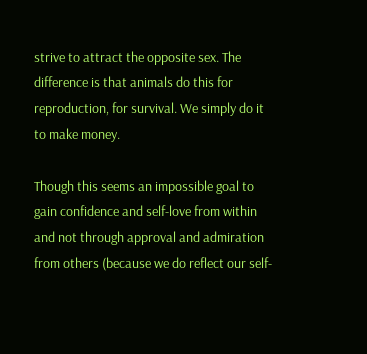strive to attract the opposite sex. The difference is that animals do this for reproduction, for survival. We simply do it to make money.

Though this seems an impossible goal to gain confidence and self-love from within and not through approval and admiration from others (because we do reflect our self-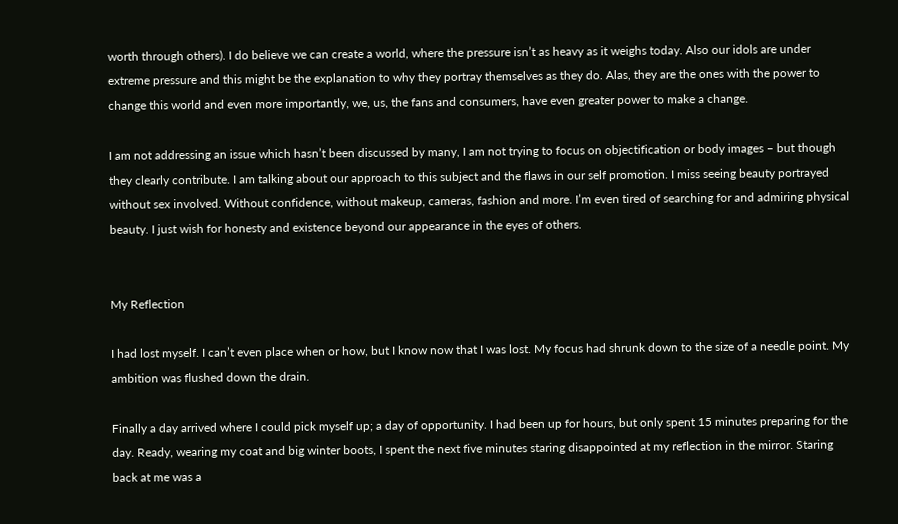worth through others). I do believe we can create a world, where the pressure isn’t as heavy as it weighs today. Also our idols are under extreme pressure and this might be the explanation to why they portray themselves as they do. Alas, they are the ones with the power to change this world and even more importantly, we, us, the fans and consumers, have even greater power to make a change.

I am not addressing an issue which hasn’t been discussed by many, I am not trying to focus on objectification or body images – but though they clearly contribute. I am talking about our approach to this subject and the flaws in our self promotion. I miss seeing beauty portrayed without sex involved. Without confidence, without makeup, cameras, fashion and more. I’m even tired of searching for and admiring physical beauty. I just wish for honesty and existence beyond our appearance in the eyes of others.


My Reflection

I had lost myself. I can’t even place when or how, but I know now that I was lost. My focus had shrunk down to the size of a needle point. My ambition was flushed down the drain.

Finally a day arrived where I could pick myself up; a day of opportunity. I had been up for hours, but only spent 15 minutes preparing for the day. Ready, wearing my coat and big winter boots, I spent the next five minutes staring disappointed at my reflection in the mirror. Staring back at me was a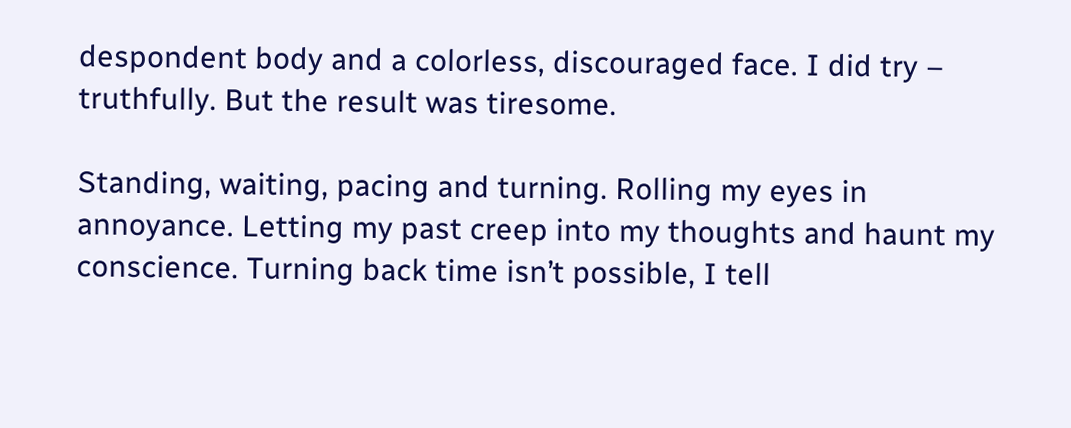despondent body and a colorless, discouraged face. I did try – truthfully. But the result was tiresome.

Standing, waiting, pacing and turning. Rolling my eyes in annoyance. Letting my past creep into my thoughts and haunt my conscience. Turning back time isn’t possible, I tell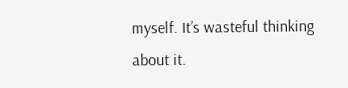myself. It’s wasteful thinking about it.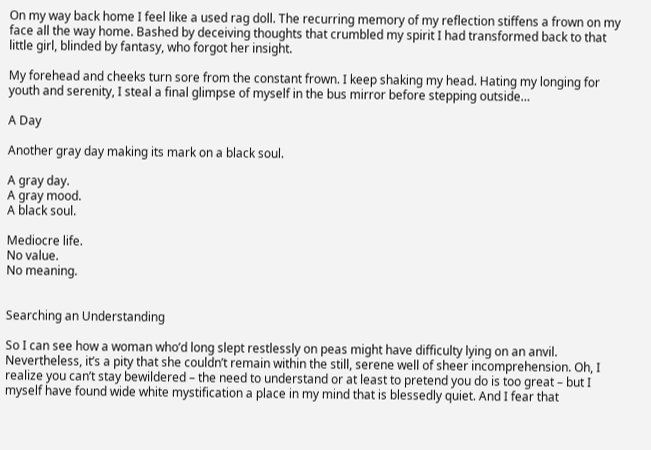On my way back home I feel like a used rag doll. The recurring memory of my reflection stiffens a frown on my face all the way home. Bashed by deceiving thoughts that crumbled my spirit I had transformed back to that little girl, blinded by fantasy, who forgot her insight.

My forehead and cheeks turn sore from the constant frown. I keep shaking my head. Hating my longing for youth and serenity, I steal a final glimpse of myself in the bus mirror before stepping outside…

A Day

Another gray day making its mark on a black soul.

A gray day.
A gray mood.
A black soul.

Mediocre life.
No value.
No meaning.


Searching an Understanding

So I can see how a woman who’d long slept restlessly on peas might have difficulty lying on an anvil. Nevertheless, it’s a pity that she couldn’t remain within the still, serene well of sheer incomprehension. Oh, I realize you can’t stay bewildered – the need to understand or at least to pretend you do is too great – but I myself have found wide white mystification a place in my mind that is blessedly quiet. And I fear that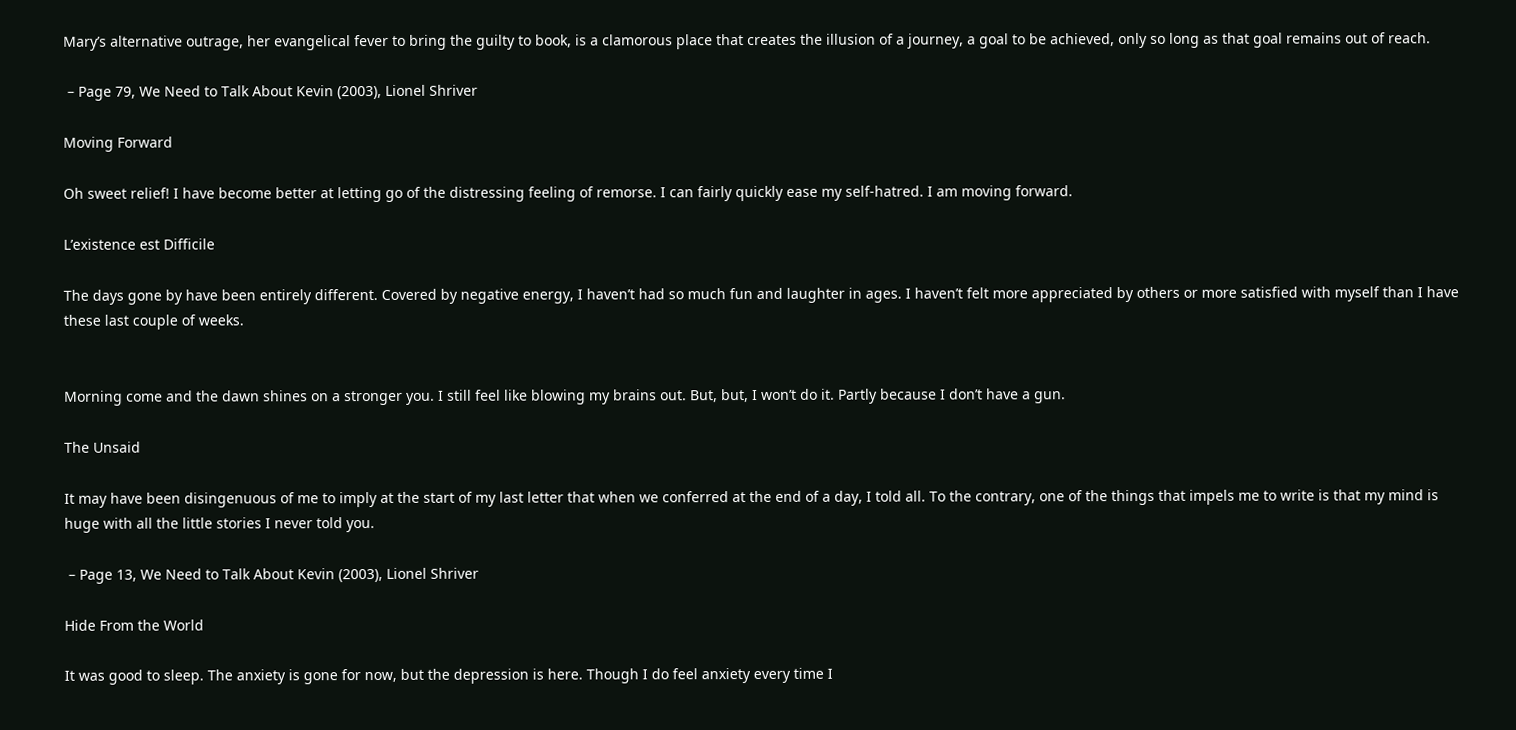Mary’s alternative outrage, her evangelical fever to bring the guilty to book, is a clamorous place that creates the illusion of a journey, a goal to be achieved, only so long as that goal remains out of reach.

 – Page 79, We Need to Talk About Kevin (2003), Lionel Shriver

Moving Forward

Oh sweet relief! I have become better at letting go of the distressing feeling of remorse. I can fairly quickly ease my self-hatred. I am moving forward.

L’existence est Difficile

The days gone by have been entirely different. Covered by negative energy, I haven’t had so much fun and laughter in ages. I haven’t felt more appreciated by others or more satisfied with myself than I have these last couple of weeks.


Morning come and the dawn shines on a stronger you. I still feel like blowing my brains out. But, but, I won’t do it. Partly because I don’t have a gun.

The Unsaid

It may have been disingenuous of me to imply at the start of my last letter that when we conferred at the end of a day, I told all. To the contrary, one of the things that impels me to write is that my mind is huge with all the little stories I never told you.

 – Page 13, We Need to Talk About Kevin (2003), Lionel Shriver

Hide From the World

It was good to sleep. The anxiety is gone for now, but the depression is here. Though I do feel anxiety every time I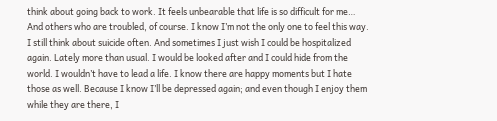think about going back to work. It feels unbearable that life is so difficult for me… And others who are troubled, of course. I know I’m not the only one to feel this way. I still think about suicide often. And sometimes I just wish I could be hospitalized again. Lately more than usual. I would be looked after and I could hide from the world. I wouldn’t have to lead a life. I know there are happy moments but I hate those as well. Because I know I’ll be depressed again; and even though I enjoy them while they are there, I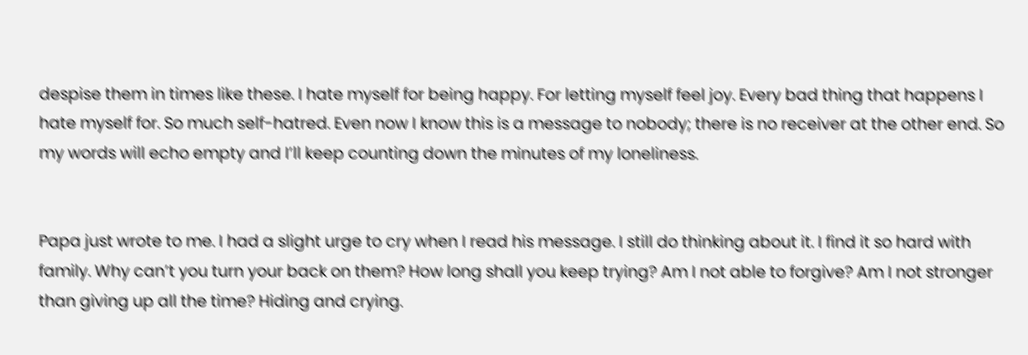despise them in times like these. I hate myself for being happy. For letting myself feel joy. Every bad thing that happens I hate myself for. So much self-hatred. Even now I know this is a message to nobody; there is no receiver at the other end. So my words will echo empty and I’ll keep counting down the minutes of my loneliness.


Papa just wrote to me. I had a slight urge to cry when I read his message. I still do thinking about it. I find it so hard with family. Why can’t you turn your back on them? How long shall you keep trying? Am I not able to forgive? Am I not stronger than giving up all the time? Hiding and crying.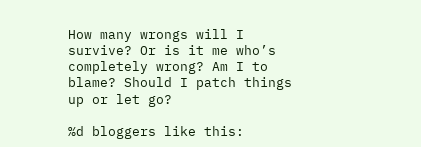How many wrongs will I survive? Or is it me who’s completely wrong? Am I to blame? Should I patch things up or let go?

%d bloggers like this: